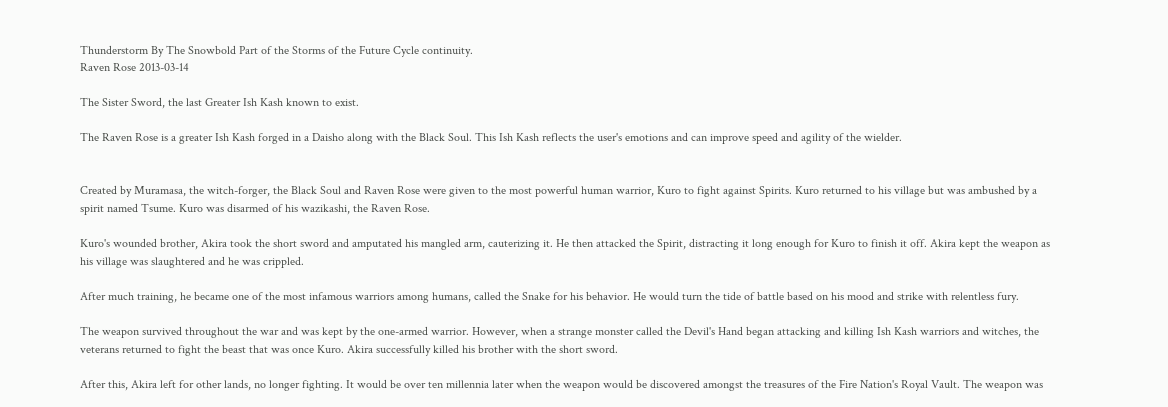Thunderstorm By The Snowbold Part of the Storms of the Future Cycle continuity.
Raven Rose 2013-03-14

The Sister Sword, the last Greater Ish Kash known to exist.

The Raven Rose is a greater Ish Kash forged in a Daisho along with the Black Soul. This Ish Kash reflects the user's emotions and can improve speed and agility of the wielder.


Created by Muramasa, the witch-forger, the Black Soul and Raven Rose were given to the most powerful human warrior, Kuro to fight against Spirits. Kuro returned to his village but was ambushed by a spirit named Tsume. Kuro was disarmed of his wazikashi, the Raven Rose.

Kuro's wounded brother, Akira took the short sword and amputated his mangled arm, cauterizing it. He then attacked the Spirit, distracting it long enough for Kuro to finish it off. Akira kept the weapon as his village was slaughtered and he was crippled.

After much training, he became one of the most infamous warriors among humans, called the Snake for his behavior. He would turn the tide of battle based on his mood and strike with relentless fury.

The weapon survived throughout the war and was kept by the one-armed warrior. However, when a strange monster called the Devil's Hand began attacking and killing Ish Kash warriors and witches, the veterans returned to fight the beast that was once Kuro. Akira successfully killed his brother with the short sword.

After this, Akira left for other lands, no longer fighting. It would be over ten millennia later when the weapon would be discovered amongst the treasures of the Fire Nation's Royal Vault. The weapon was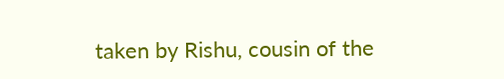taken by Rishu, cousin of the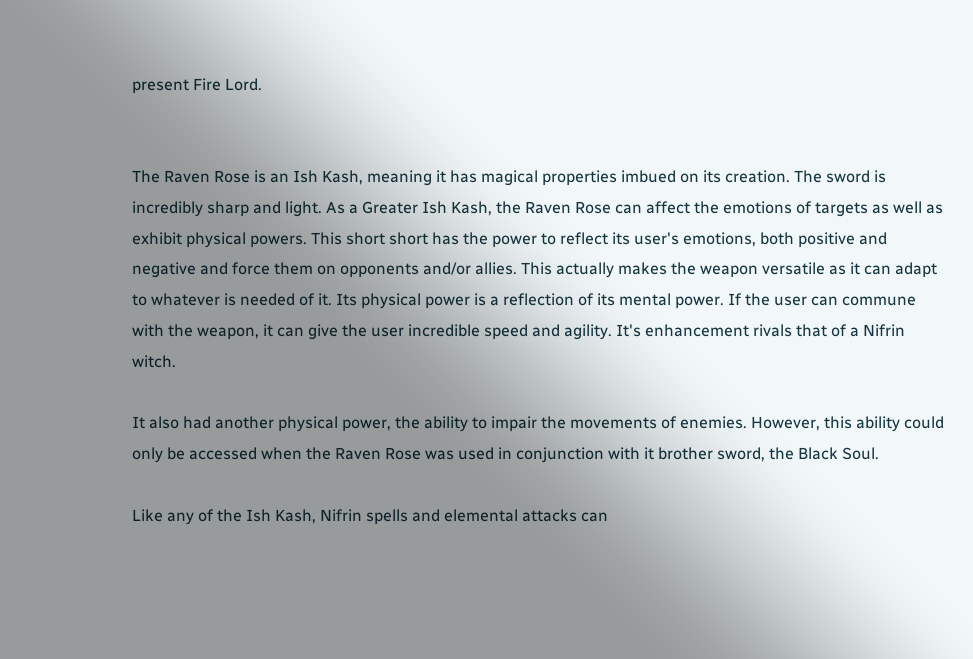present Fire Lord.


The Raven Rose is an Ish Kash, meaning it has magical properties imbued on its creation. The sword is incredibly sharp and light. As a Greater Ish Kash, the Raven Rose can affect the emotions of targets as well as exhibit physical powers. This short short has the power to reflect its user's emotions, both positive and negative and force them on opponents and/or allies. This actually makes the weapon versatile as it can adapt to whatever is needed of it. Its physical power is a reflection of its mental power. If the user can commune with the weapon, it can give the user incredible speed and agility. It's enhancement rivals that of a Nifrin witch.

It also had another physical power, the ability to impair the movements of enemies. However, this ability could only be accessed when the Raven Rose was used in conjunction with it brother sword, the Black Soul.

Like any of the Ish Kash, Nifrin spells and elemental attacks can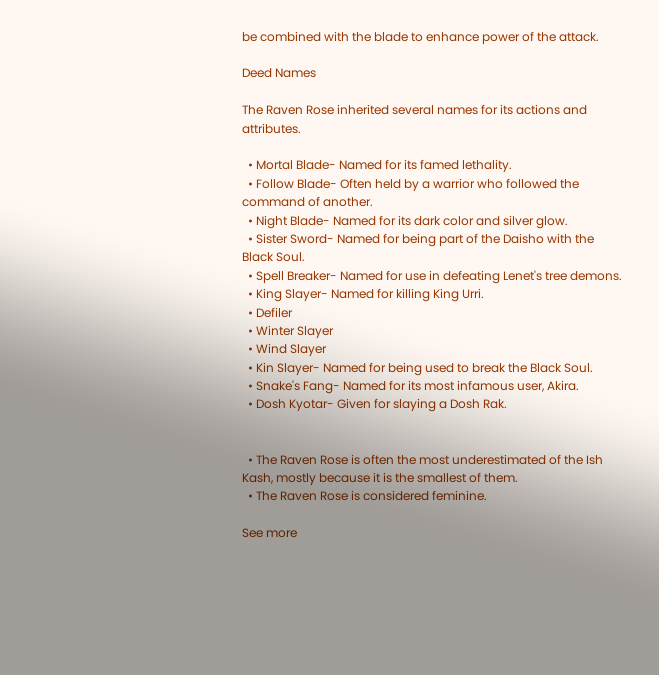be combined with the blade to enhance power of the attack.

Deed Names

The Raven Rose inherited several names for its actions and attributes.

  • Mortal Blade- Named for its famed lethality.
  • Follow Blade- Often held by a warrior who followed the command of another.
  • Night Blade- Named for its dark color and silver glow.
  • Sister Sword- Named for being part of the Daisho with the Black Soul.
  • Spell Breaker- Named for use in defeating Lenet's tree demons.
  • King Slayer- Named for killing King Urri.
  • Defiler
  • Winter Slayer
  • Wind Slayer
  • Kin Slayer- Named for being used to break the Black Soul.
  • Snake's Fang- Named for its most infamous user, Akira.
  • Dosh Kyotar- Given for slaying a Dosh Rak.


  • The Raven Rose is often the most underestimated of the Ish Kash, mostly because it is the smallest of them.
  • The Raven Rose is considered feminine.

See more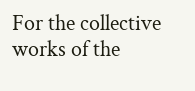For the collective works of the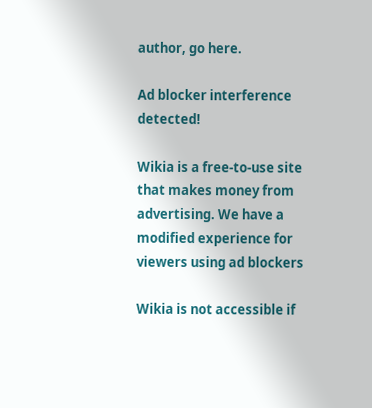author, go here.

Ad blocker interference detected!

Wikia is a free-to-use site that makes money from advertising. We have a modified experience for viewers using ad blockers

Wikia is not accessible if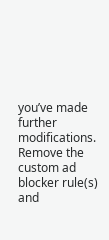you’ve made further modifications. Remove the custom ad blocker rule(s) and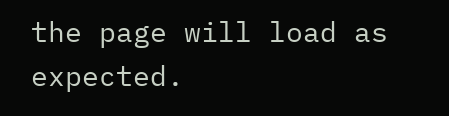the page will load as expected.